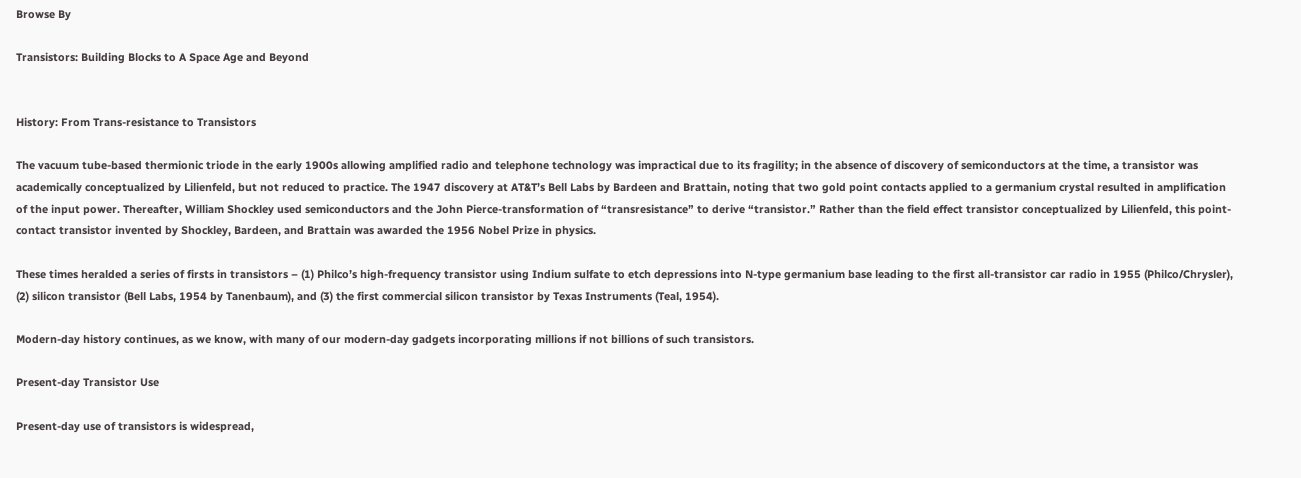Browse By

Transistors: Building Blocks to A Space Age and Beyond


History: From Trans-resistance to Transistors

The vacuum tube-based thermionic triode in the early 1900s allowing amplified radio and telephone technology was impractical due to its fragility; in the absence of discovery of semiconductors at the time, a transistor was academically conceptualized by Lilienfeld, but not reduced to practice. The 1947 discovery at AT&T’s Bell Labs by Bardeen and Brattain, noting that two gold point contacts applied to a germanium crystal resulted in amplification of the input power. Thereafter, William Shockley used semiconductors and the John Pierce-transformation of “transresistance” to derive “transistor.” Rather than the field effect transistor conceptualized by Lilienfeld, this point-contact transistor invented by Shockley, Bardeen, and Brattain was awarded the 1956 Nobel Prize in physics.

These times heralded a series of firsts in transistors – (1) Philco’s high-frequency transistor using Indium sulfate to etch depressions into N-type germanium base leading to the first all-transistor car radio in 1955 (Philco/Chrysler), (2) silicon transistor (Bell Labs, 1954 by Tanenbaum), and (3) the first commercial silicon transistor by Texas Instruments (Teal, 1954).

Modern-day history continues, as we know, with many of our modern-day gadgets incorporating millions if not billions of such transistors.

Present-day Transistor Use

Present-day use of transistors is widespread,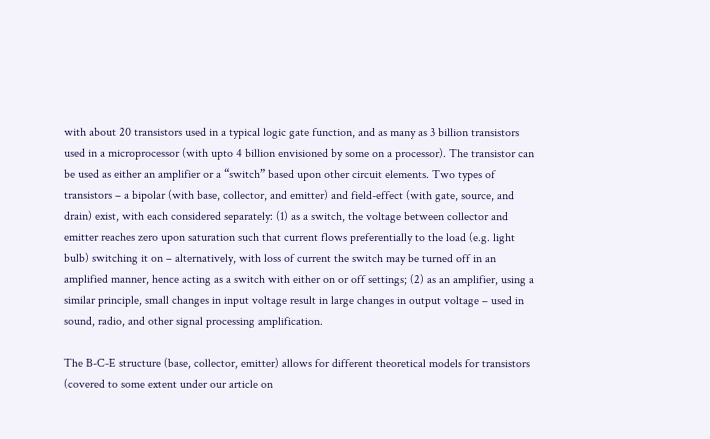with about 20 transistors used in a typical logic gate function, and as many as 3 billion transistors used in a microprocessor (with upto 4 billion envisioned by some on a processor). The transistor can be used as either an amplifier or a “switch” based upon other circuit elements. Two types of transistors – a bipolar (with base, collector, and emitter) and field-effect (with gate, source, and drain) exist, with each considered separately: (1) as a switch, the voltage between collector and emitter reaches zero upon saturation such that current flows preferentially to the load (e.g. light bulb) switching it on – alternatively, with loss of current the switch may be turned off in an amplified manner, hence acting as a switch with either on or off settings; (2) as an amplifier, using a similar principle, small changes in input voltage result in large changes in output voltage – used in sound, radio, and other signal processing amplification.

The B-C-E structure (base, collector, emitter) allows for different theoretical models for transistors (covered to some extent under our article on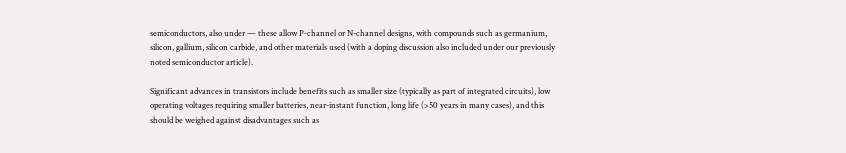semiconductors, also under — these allow P-channel or N-channel designs, with compounds such as germanium, silicon, gallium, silicon carbide, and other materials used (with a doping discussion also included under our previously noted semiconductor article).

Significant advances in transistors include benefits such as smaller size (typically as part of integrated circuits), low operating voltages requiring smaller batteries, near-instant function, long life (>50 years in many cases), and this should be weighed against disadvantages such as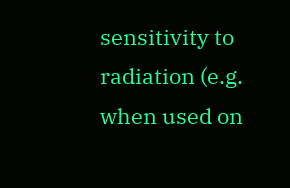sensitivity to radiation (e.g. when used on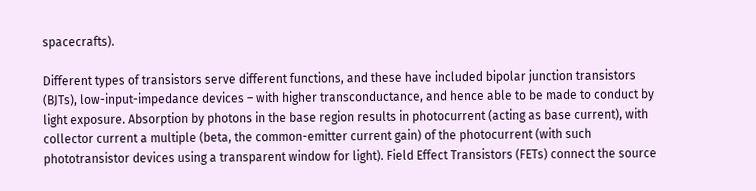spacecrafts).

Different types of transistors serve different functions, and these have included bipolar junction transistors (BJTs), low-input-impedance devices – with higher transconductance, and hence able to be made to conduct by light exposure. Absorption by photons in the base region results in photocurrent (acting as base current), with collector current a multiple (beta, the common-emitter current gain) of the photocurrent (with such phototransistor devices using a transparent window for light). Field Effect Transistors (FETs) connect the source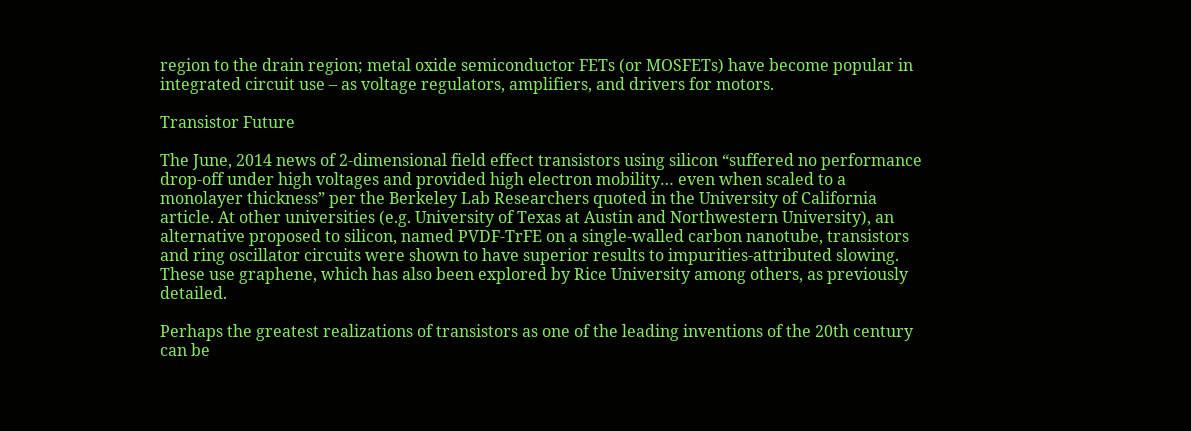region to the drain region; metal oxide semiconductor FETs (or MOSFETs) have become popular in integrated circuit use – as voltage regulators, amplifiers, and drivers for motors.

Transistor Future

The June, 2014 news of 2-dimensional field effect transistors using silicon “suffered no performance drop-off under high voltages and provided high electron mobility… even when scaled to a monolayer thickness” per the Berkeley Lab Researchers quoted in the University of California article. At other universities (e.g. University of Texas at Austin and Northwestern University), an alternative proposed to silicon, named PVDF-TrFE on a single-walled carbon nanotube, transistors and ring oscillator circuits were shown to have superior results to impurities-attributed slowing. These use graphene, which has also been explored by Rice University among others, as previously detailed.

Perhaps the greatest realizations of transistors as one of the leading inventions of the 20th century can be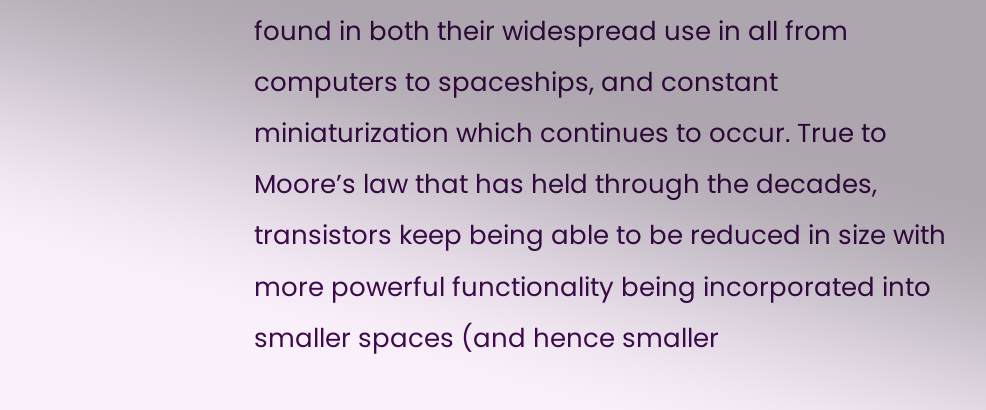found in both their widespread use in all from computers to spaceships, and constant miniaturization which continues to occur. True to Moore’s law that has held through the decades, transistors keep being able to be reduced in size with more powerful functionality being incorporated into smaller spaces (and hence smaller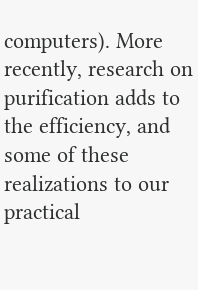computers). More recently, research on purification adds to the efficiency, and some of these realizations to our practical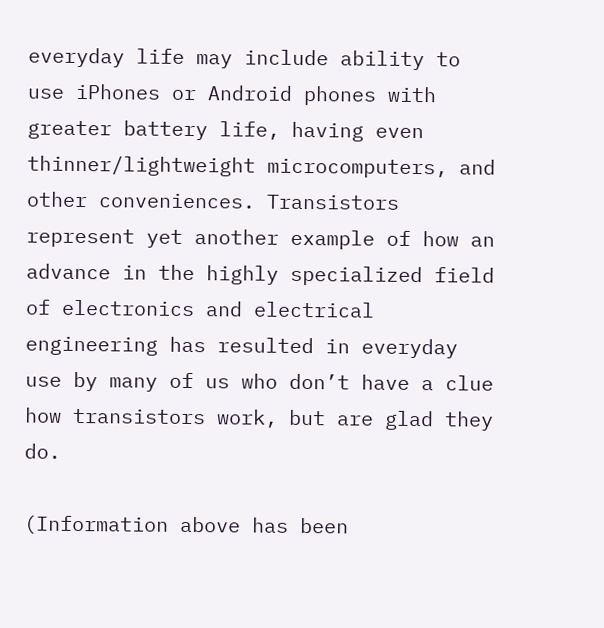everyday life may include ability to use iPhones or Android phones with greater battery life, having even thinner/lightweight microcomputers, and other conveniences. Transistors represent yet another example of how an advance in the highly specialized field of electronics and electrical engineering has resulted in everyday use by many of us who don’t have a clue how transistors work, but are glad they do.

(Information above has been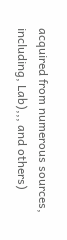acquired from numerous sources, including, Lab),,, and others)